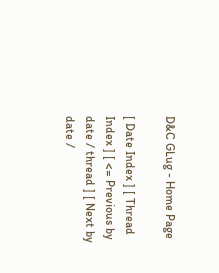D&C GLug - Home Page

[ Date Index ] [ Thread Index ] [ <= Previous by date / thread ] [ Next by date /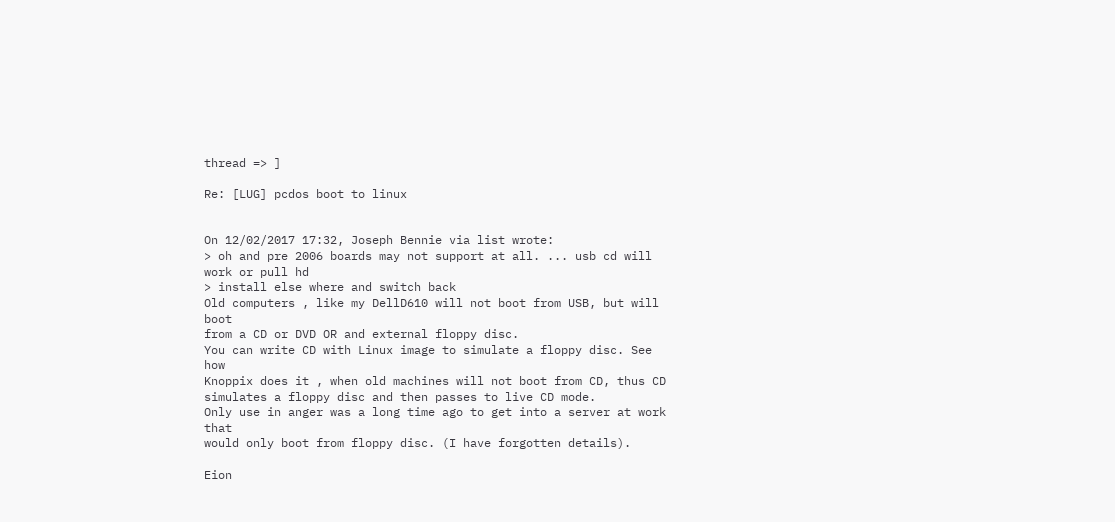thread => ]

Re: [LUG] pcdos boot to linux


On 12/02/2017 17:32, Joseph Bennie via list wrote:
> oh and pre 2006 boards may not support at all. ... usb cd will work or pull hd
> install else where and switch back
Old computers , like my DellD610 will not boot from USB, but will boot
from a CD or DVD OR and external floppy disc.
You can write CD with Linux image to simulate a floppy disc. See how
Knoppix does it , when old machines will not boot from CD, thus CD
simulates a floppy disc and then passes to live CD mode.
Only use in anger was a long time ago to get into a server at work that
would only boot from floppy disc. (I have forgotten details).

Eion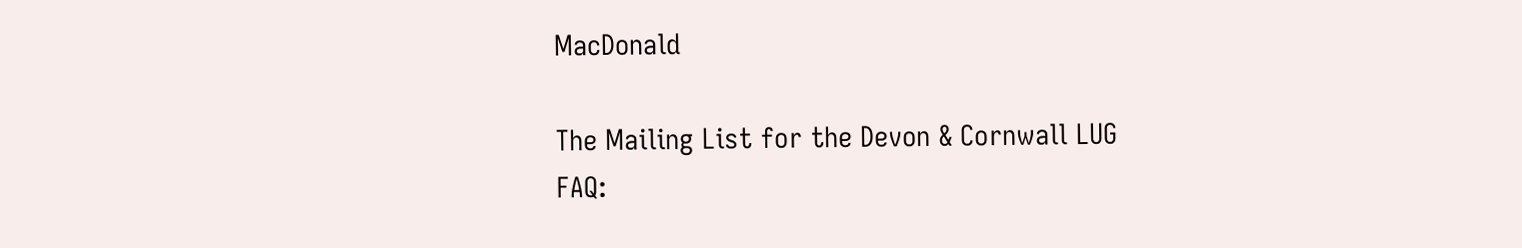MacDonald

The Mailing List for the Devon & Cornwall LUG
FAQ: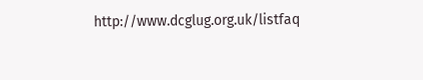http://www.dcglug.org.uk/listfaq